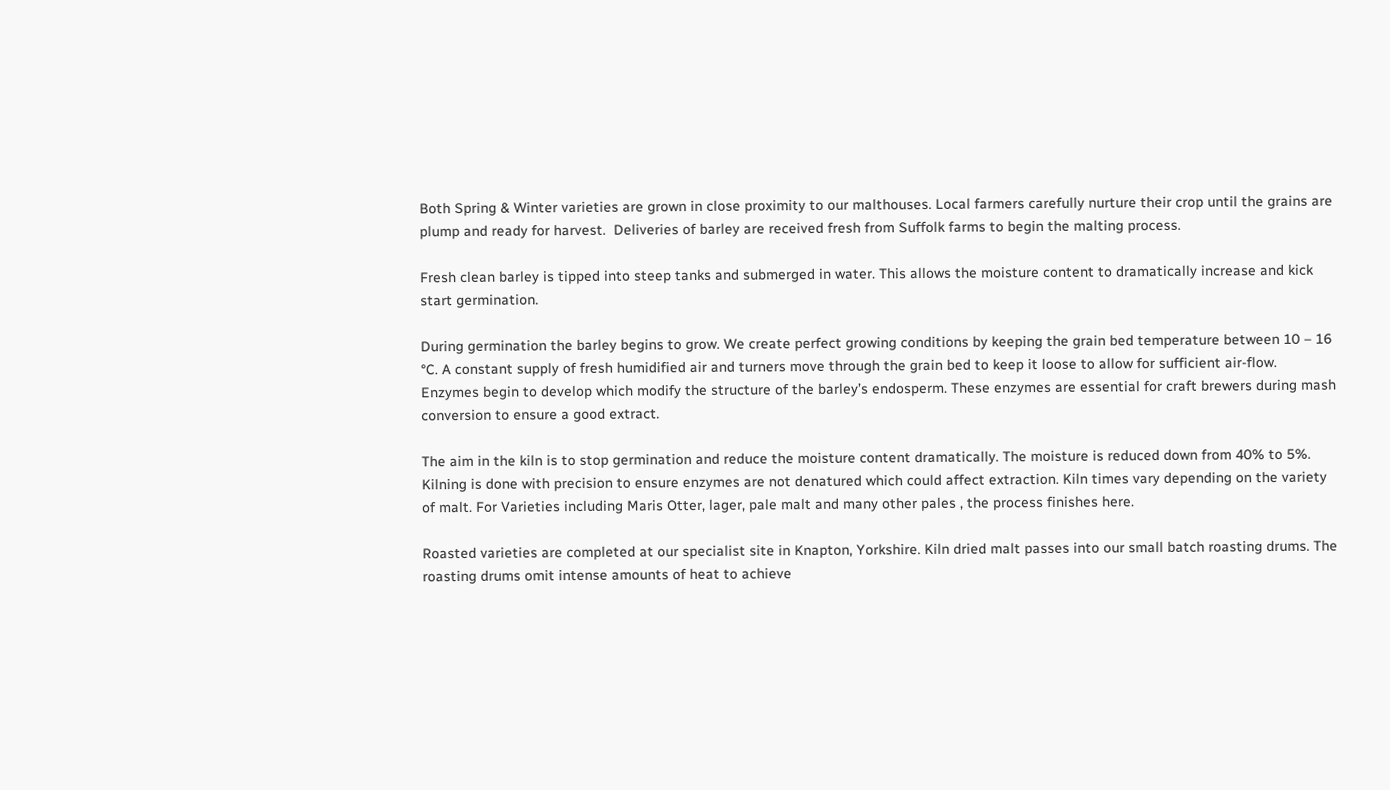Both Spring & Winter varieties are grown in close proximity to our malthouses. Local farmers carefully nurture their crop until the grains are plump and ready for harvest.  Deliveries of barley are received fresh from Suffolk farms to begin the malting process.

Fresh clean barley is tipped into steep tanks and submerged in water. This allows the moisture content to dramatically increase and kick start germination.

During germination the barley begins to grow. We create perfect growing conditions by keeping the grain bed temperature between 10 – 16 °C. A constant supply of fresh humidified air and turners move through the grain bed to keep it loose to allow for sufficient air-flow. Enzymes begin to develop which modify the structure of the barley’s endosperm. These enzymes are essential for craft brewers during mash conversion to ensure a good extract.

The aim in the kiln is to stop germination and reduce the moisture content dramatically. The moisture is reduced down from 40% to 5%. Kilning is done with precision to ensure enzymes are not denatured which could affect extraction. Kiln times vary depending on the variety of malt. For Varieties including Maris Otter, lager, pale malt and many other pales , the process finishes here.

Roasted varieties are completed at our specialist site in Knapton, Yorkshire. Kiln dried malt passes into our small batch roasting drums. The roasting drums omit intense amounts of heat to achieve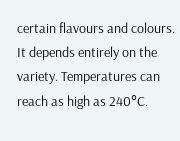certain flavours and colours. It depends entirely on the variety. Temperatures can reach as high as 240°C.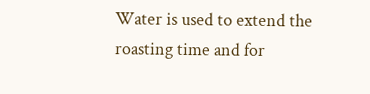Water is used to extend the roasting time and for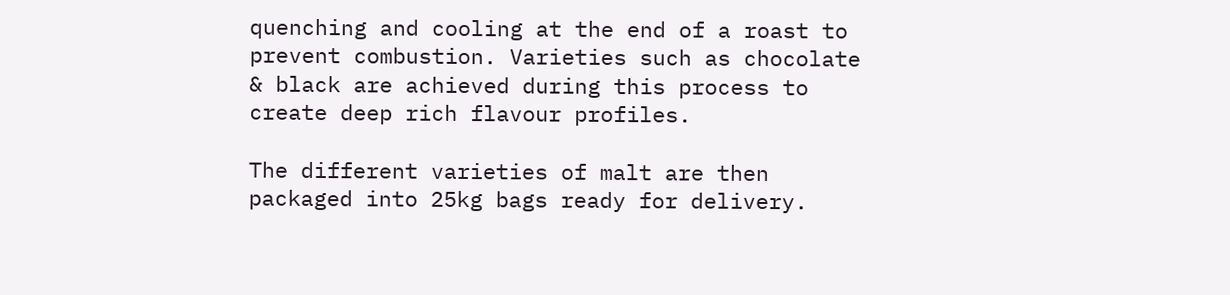quenching and cooling at the end of a roast to prevent combustion. Varieties such as chocolate & black are achieved during this process to create deep rich flavour profiles.

The different varieties of malt are then packaged into 25kg bags ready for delivery.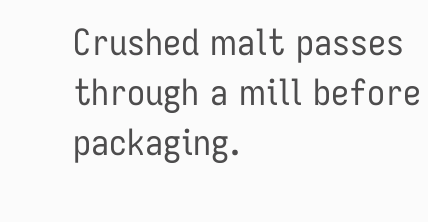Crushed malt passes through a mill before packaging.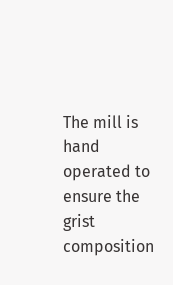The mill is hand operated to ensure the grist composition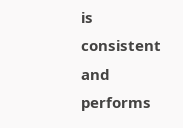is consistent and performs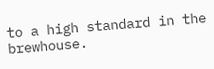to a high standard in the brewhouse.